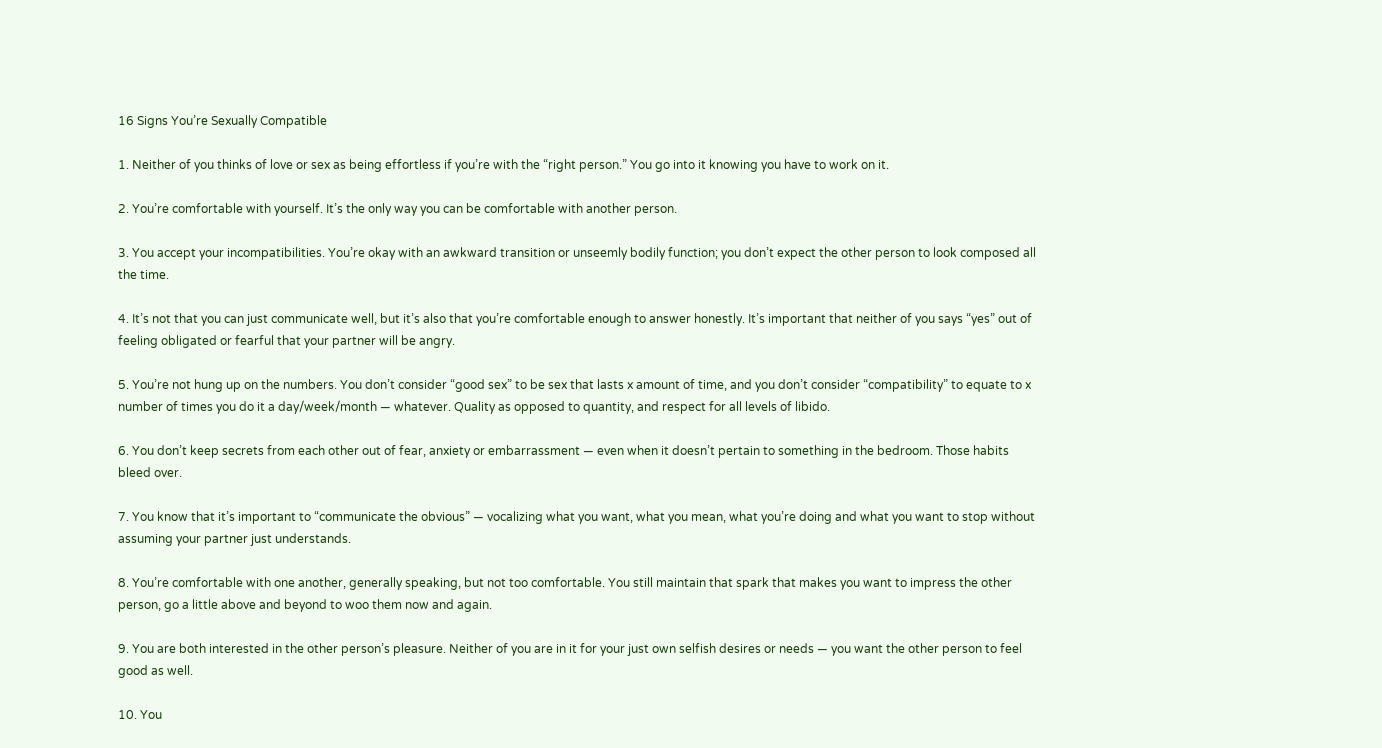16 Signs You’re Sexually Compatible

1. Neither of you thinks of love or sex as being effortless if you’re with the “right person.” You go into it knowing you have to work on it.

2. You’re comfortable with yourself. It’s the only way you can be comfortable with another person.

3. You accept your incompatibilities. You’re okay with an awkward transition or unseemly bodily function; you don’t expect the other person to look composed all the time.

4. It’s not that you can just communicate well, but it’s also that you’re comfortable enough to answer honestly. It’s important that neither of you says “yes” out of feeling obligated or fearful that your partner will be angry.

5. You’re not hung up on the numbers. You don’t consider “good sex” to be sex that lasts x amount of time, and you don’t consider “compatibility” to equate to x number of times you do it a day/week/month — whatever. Quality as opposed to quantity, and respect for all levels of libido.

6. You don’t keep secrets from each other out of fear, anxiety or embarrassment — even when it doesn’t pertain to something in the bedroom. Those habits bleed over.

7. You know that it’s important to “communicate the obvious” — vocalizing what you want, what you mean, what you’re doing and what you want to stop without assuming your partner just understands.

8. You’re comfortable with one another, generally speaking, but not too comfortable. You still maintain that spark that makes you want to impress the other person, go a little above and beyond to woo them now and again.

9. You are both interested in the other person’s pleasure. Neither of you are in it for your just own selfish desires or needs — you want the other person to feel good as well.

10. You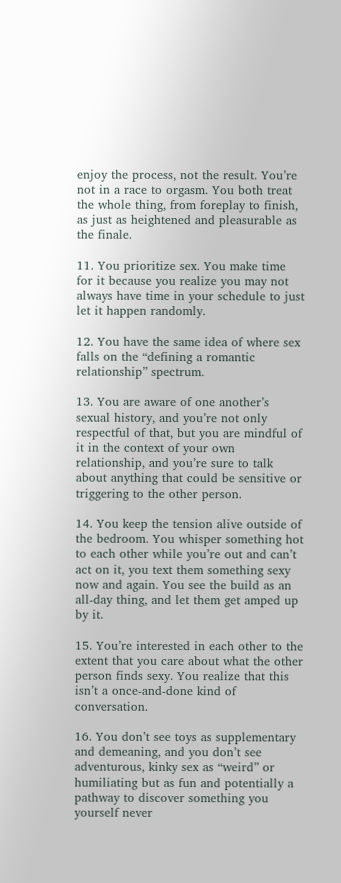enjoy the process, not the result. You’re not in a race to orgasm. You both treat the whole thing, from foreplay to finish, as just as heightened and pleasurable as the finale.

11. You prioritize sex. You make time for it because you realize you may not always have time in your schedule to just let it happen randomly.

12. You have the same idea of where sex falls on the “defining a romantic relationship” spectrum.

13. You are aware of one another’s sexual history, and you’re not only respectful of that, but you are mindful of it in the context of your own relationship, and you’re sure to talk about anything that could be sensitive or triggering to the other person.

14. You keep the tension alive outside of the bedroom. You whisper something hot to each other while you’re out and can’t act on it, you text them something sexy now and again. You see the build as an all-day thing, and let them get amped up by it.

15. You’re interested in each other to the extent that you care about what the other person finds sexy. You realize that this isn’t a once-and-done kind of conversation.

16. You don’t see toys as supplementary and demeaning, and you don’t see adventurous, kinky sex as “weird” or humiliating but as fun and potentially a pathway to discover something you yourself never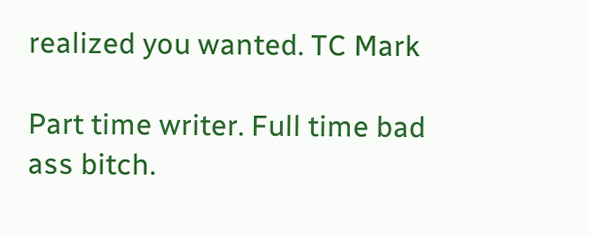realized you wanted. TC Mark

Part time writer. Full time bad ass bitch.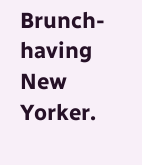Brunch-having New Yorker.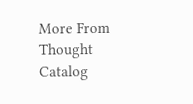More From Thought Catalog